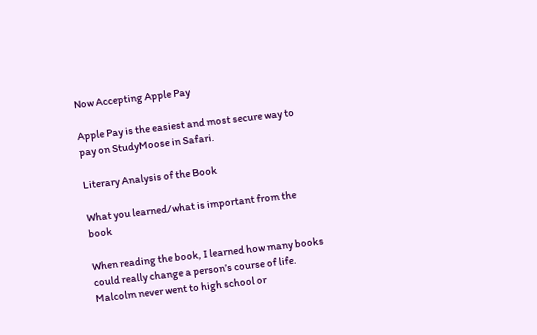Now Accepting Apple Pay

Apple Pay is the easiest and most secure way to pay on StudyMoose in Safari.

Literary Analysis of the Book

What you learned/what is important from the book

When reading the book, I learned how many books could really change a person’s course of life. Malcolm never went to high school or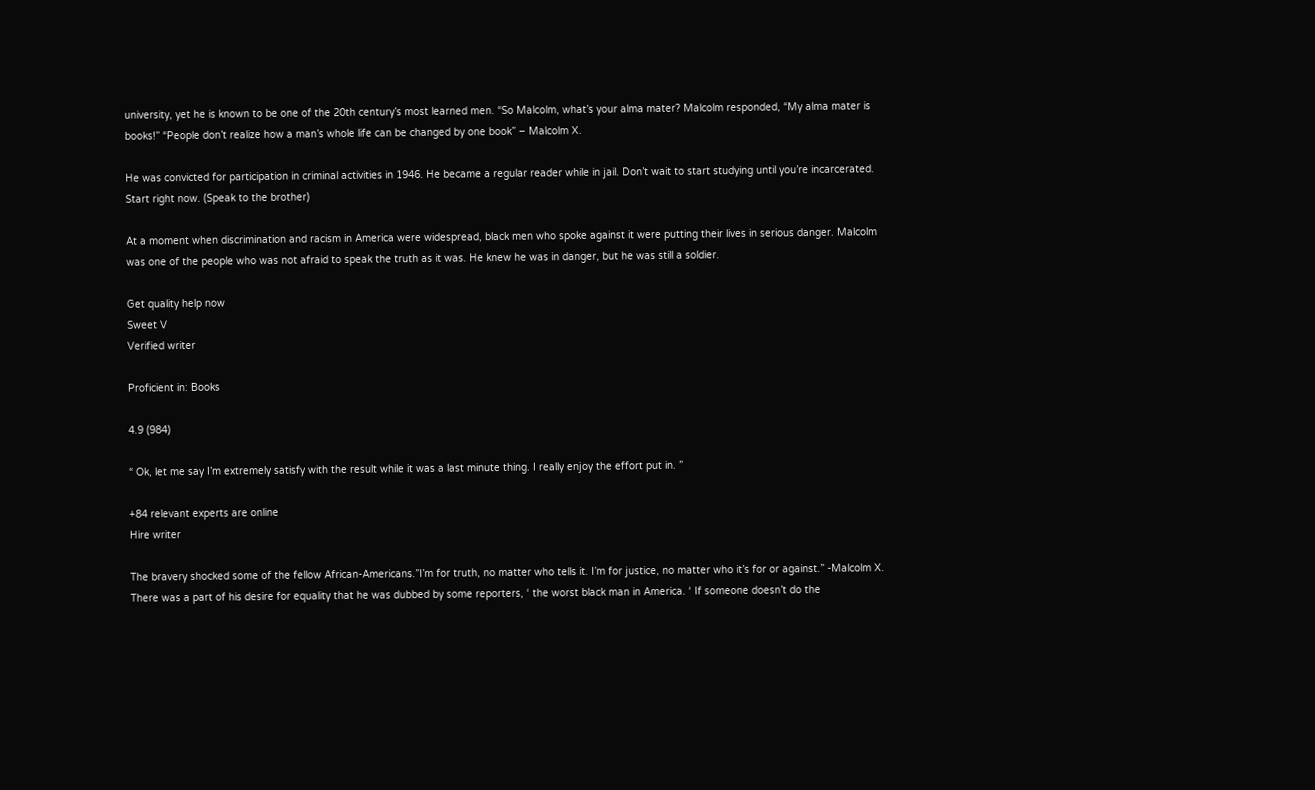university, yet he is known to be one of the 20th century’s most learned men. “So Malcolm, what’s your alma mater? Malcolm responded, “My alma mater is books!” “People don’t realize how a man’s whole life can be changed by one book” – Malcolm X.

He was convicted for participation in criminal activities in 1946. He became a regular reader while in jail. Don’t wait to start studying until you’re incarcerated. Start right now. (Speak to the brother)

At a moment when discrimination and racism in America were widespread, black men who spoke against it were putting their lives in serious danger. Malcolm was one of the people who was not afraid to speak the truth as it was. He knew he was in danger, but he was still a soldier.

Get quality help now
Sweet V
Verified writer

Proficient in: Books

4.9 (984)

“ Ok, let me say I’m extremely satisfy with the result while it was a last minute thing. I really enjoy the effort put in. ”

+84 relevant experts are online
Hire writer

The bravery shocked some of the fellow African-Americans.”I’m for truth, no matter who tells it. I’m for justice, no matter who it’s for or against.” -Malcolm X. There was a part of his desire for equality that he was dubbed by some reporters, ‘ the worst black man in America. ‘ If someone doesn’t do the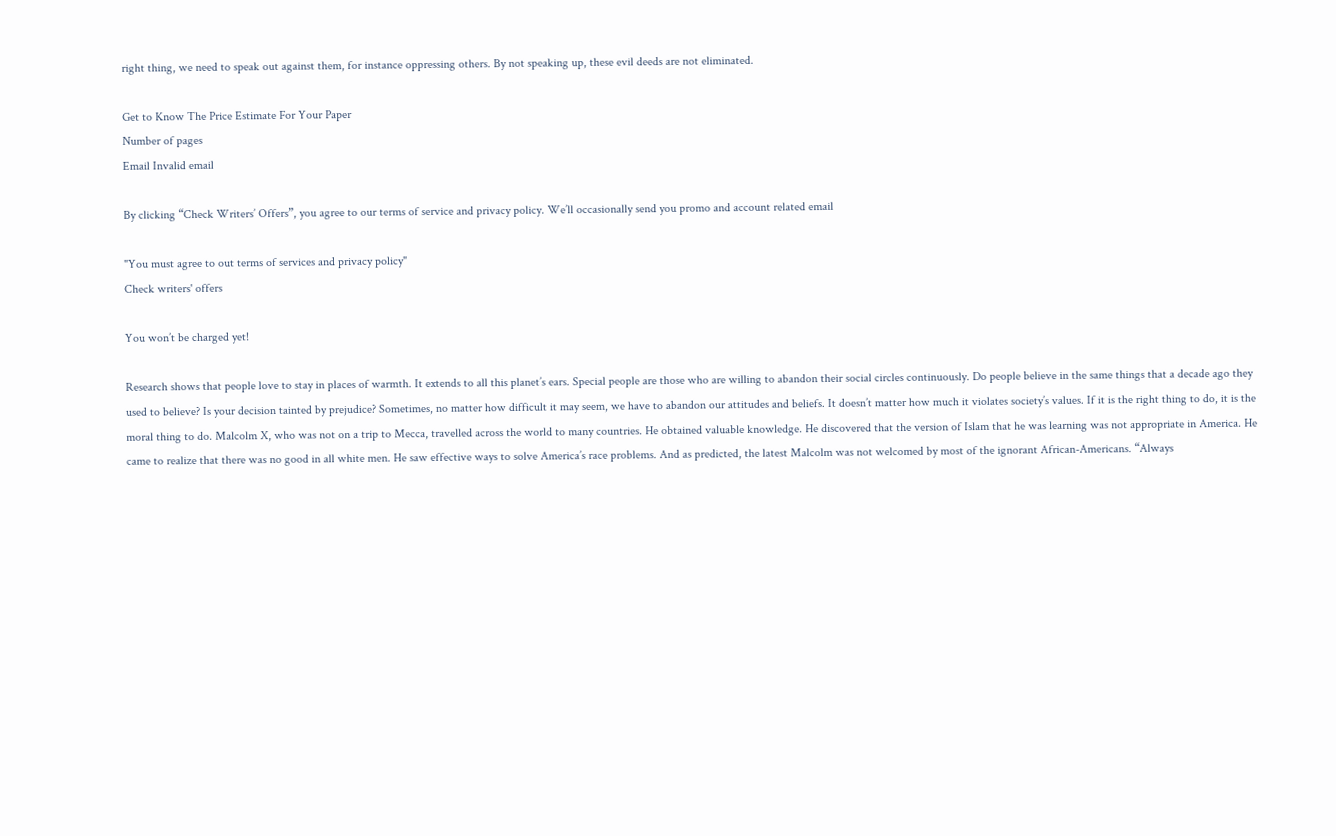right thing, we need to speak out against them, for instance oppressing others. By not speaking up, these evil deeds are not eliminated.

Get to Know The Price Estimate For Your Paper
Number of pages
Email Invalid email

By clicking “Check Writers’ Offers”, you agree to our terms of service and privacy policy. We’ll occasionally send you promo and account related email

"You must agree to out terms of services and privacy policy"
Check writers' offers

You won’t be charged yet!

Research shows that people love to stay in places of warmth. It extends to all this planet’s ears. Special people are those who are willing to abandon their social circles continuously. Do people believe in the same things that a decade ago they used to believe? Is your decision tainted by prejudice? Sometimes, no matter how difficult it may seem, we have to abandon our attitudes and beliefs. It doesn’t matter how much it violates society’s values. If it is the right thing to do, it is the moral thing to do. Malcolm X, who was not on a trip to Mecca, travelled across the world to many countries. He obtained valuable knowledge. He discovered that the version of Islam that he was learning was not appropriate in America. He came to realize that there was no good in all white men. He saw effective ways to solve America’s race problems. And as predicted, the latest Malcolm was not welcomed by most of the ignorant African-Americans. “Always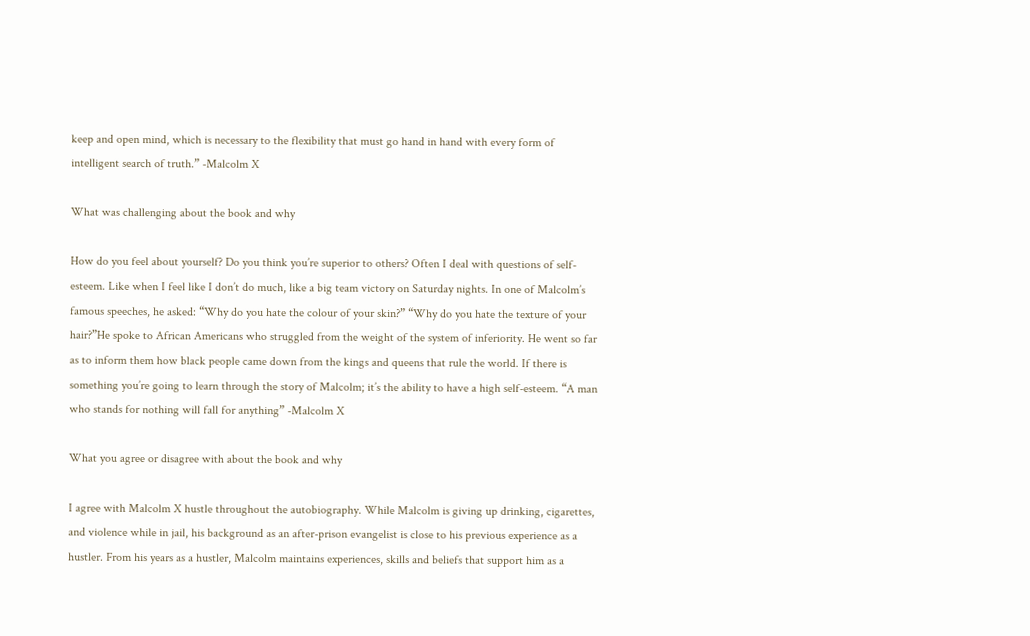keep and open mind, which is necessary to the flexibility that must go hand in hand with every form of intelligent search of truth.” -Malcolm X

What was challenging about the book and why

How do you feel about yourself? Do you think you’re superior to others? Often I deal with questions of self-esteem. Like when I feel like I don’t do much, like a big team victory on Saturday nights. In one of Malcolm’s famous speeches, he asked: “Why do you hate the colour of your skin?” “Why do you hate the texture of your hair?”He spoke to African Americans who struggled from the weight of the system of inferiority. He went so far as to inform them how black people came down from the kings and queens that rule the world. If there is something you’re going to learn through the story of Malcolm; it’s the ability to have a high self-esteem. “A man who stands for nothing will fall for anything” -Malcolm X

What you agree or disagree with about the book and why

I agree with Malcolm X hustle throughout the autobiography. While Malcolm is giving up drinking, cigarettes, and violence while in jail, his background as an after-prison evangelist is close to his previous experience as a hustler. From his years as a hustler, Malcolm maintains experiences, skills and beliefs that support him as a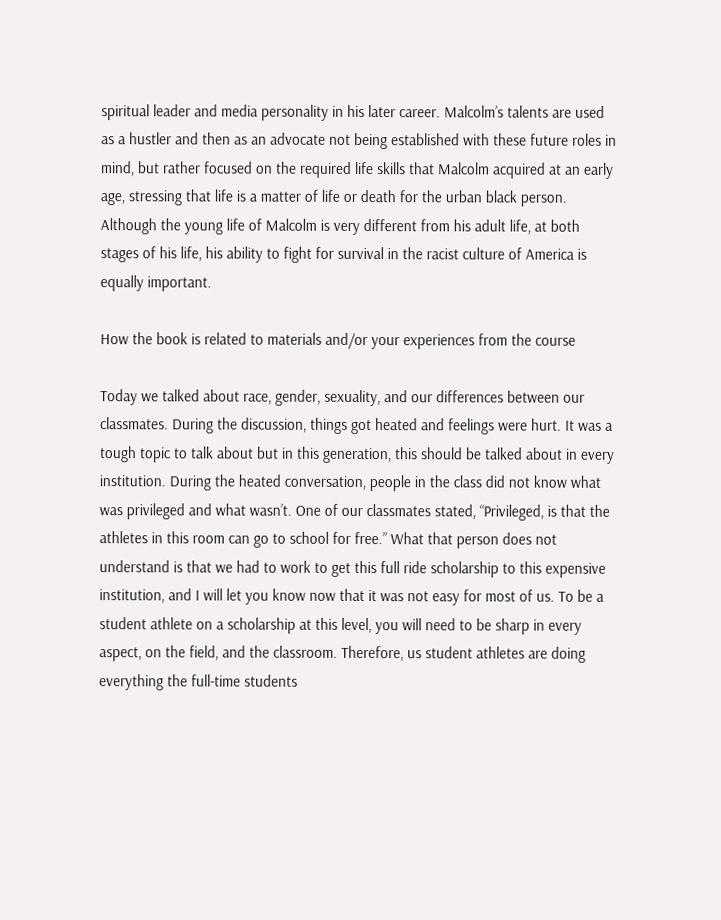spiritual leader and media personality in his later career. Malcolm’s talents are used as a hustler and then as an advocate not being established with these future roles in mind, but rather focused on the required life skills that Malcolm acquired at an early age, stressing that life is a matter of life or death for the urban black person. Although the young life of Malcolm is very different from his adult life, at both stages of his life, his ability to fight for survival in the racist culture of America is equally important.

How the book is related to materials and/or your experiences from the course

Today we talked about race, gender, sexuality, and our differences between our classmates. During the discussion, things got heated and feelings were hurt. It was a tough topic to talk about but in this generation, this should be talked about in every institution. During the heated conversation, people in the class did not know what was privileged and what wasn’t. One of our classmates stated, “Privileged, is that the athletes in this room can go to school for free.” What that person does not understand is that we had to work to get this full ride scholarship to this expensive institution, and I will let you know now that it was not easy for most of us. To be a student athlete on a scholarship at this level, you will need to be sharp in every aspect, on the field, and the classroom. Therefore, us student athletes are doing everything the full-time students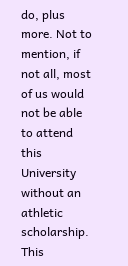do, plus more. Not to mention, if not all, most of us would not be able to attend this University without an athletic scholarship. This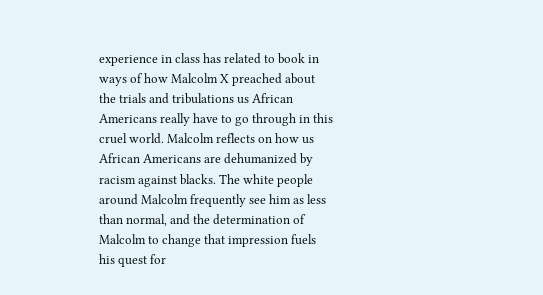experience in class has related to book in ways of how Malcolm X preached about the trials and tribulations us African Americans really have to go through in this cruel world. Malcolm reflects on how us African Americans are dehumanized by racism against blacks. The white people around Malcolm frequently see him as less than normal, and the determination of Malcolm to change that impression fuels his quest for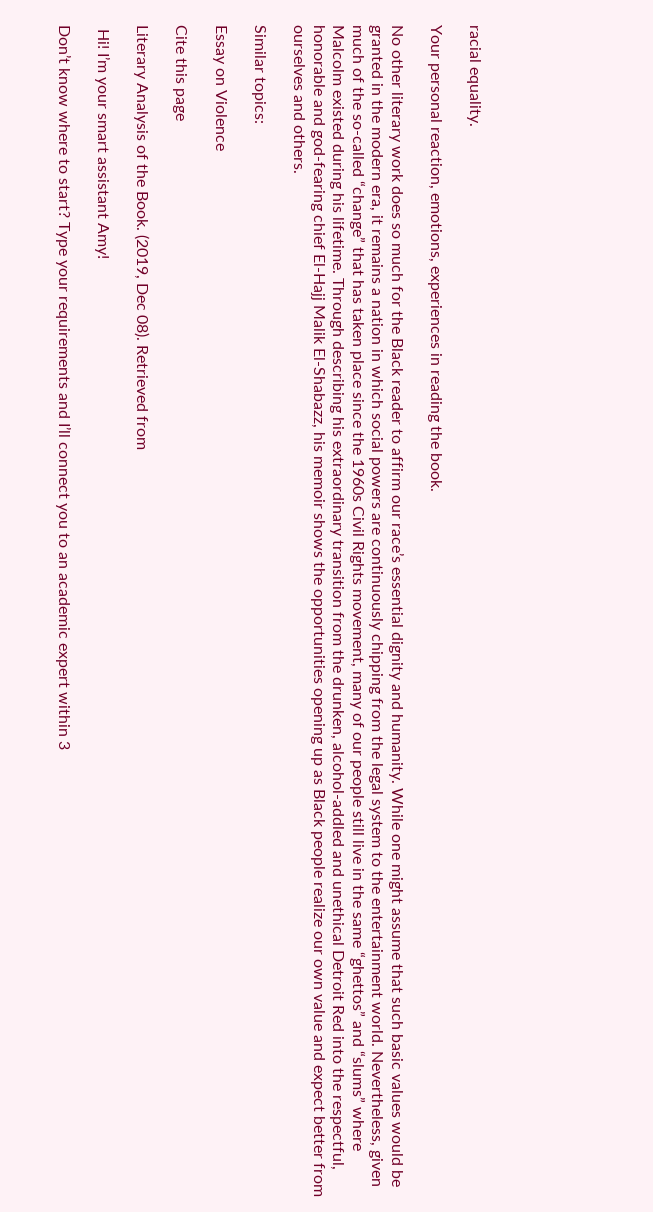racial equality.

Your personal reaction, emotions, experiences in reading the book.

No other literary work does so much for the Black reader to affirm our race’s essential dignity and humanity. While one might assume that such basic values would be granted in the modern era, it remains a nation in which social powers are continuously chipping from the legal system to the entertainment world. Nevertheless, given much of the so-called “change” that has taken place since the 1960s Civil Rights movement, many of our people still live in the same “ghettos” and “slums” where Malcolm existed during his lifetime. Through describing his extraordinary transition from the drunken, alcohol-addled and unethical Detroit Red into the respectful, honorable and god-fearing chief El-Hajj Malik El-Shabazz, his memoir shows the opportunities opening up as Black people realize our own value and expect better from ourselves and others.

Similar topics:

Essay on Violence

Cite this page

Literary Analysis of the Book. (2019, Dec 08). Retrieved from

 Hi! I’m your smart assistant Amy!

Don’t know where to start? Type your requirements and I’ll connect you to an academic expert within 3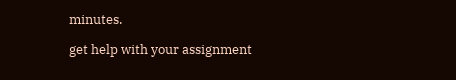minutes.

get help with your assignment